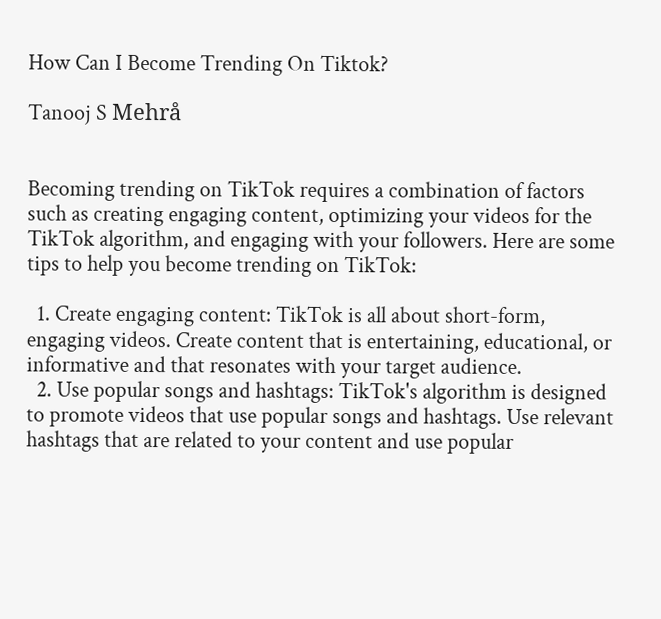How Can I Become Trending On Tiktok?

Tanooj S Mehrå


Becoming trending on TikTok requires a combination of factors such as creating engaging content, optimizing your videos for the TikTok algorithm, and engaging with your followers. Here are some tips to help you become trending on TikTok:

  1. Create engaging content: TikTok is all about short-form, engaging videos. Create content that is entertaining, educational, or informative and that resonates with your target audience.
  2. Use popular songs and hashtags: TikTok's algorithm is designed to promote videos that use popular songs and hashtags. Use relevant hashtags that are related to your content and use popular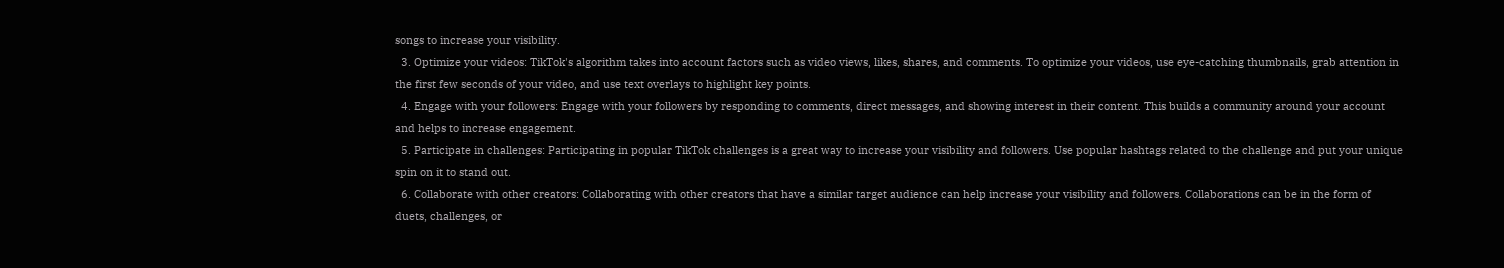songs to increase your visibility.
  3. Optimize your videos: TikTok's algorithm takes into account factors such as video views, likes, shares, and comments. To optimize your videos, use eye-catching thumbnails, grab attention in the first few seconds of your video, and use text overlays to highlight key points.
  4. Engage with your followers: Engage with your followers by responding to comments, direct messages, and showing interest in their content. This builds a community around your account and helps to increase engagement.
  5. Participate in challenges: Participating in popular TikTok challenges is a great way to increase your visibility and followers. Use popular hashtags related to the challenge and put your unique spin on it to stand out.
  6. Collaborate with other creators: Collaborating with other creators that have a similar target audience can help increase your visibility and followers. Collaborations can be in the form of duets, challenges, or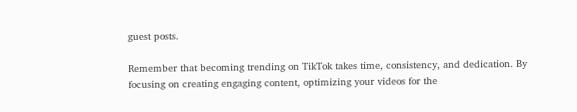guest posts.

Remember that becoming trending on TikTok takes time, consistency, and dedication. By focusing on creating engaging content, optimizing your videos for the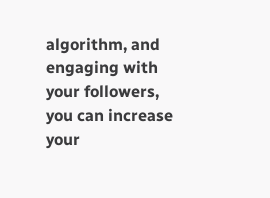algorithm, and engaging with your followers, you can increase your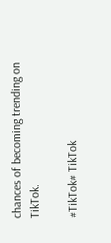chances of becoming trending on TikTok.

#TikTok# TikTok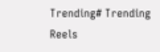Trending# Trending Reels